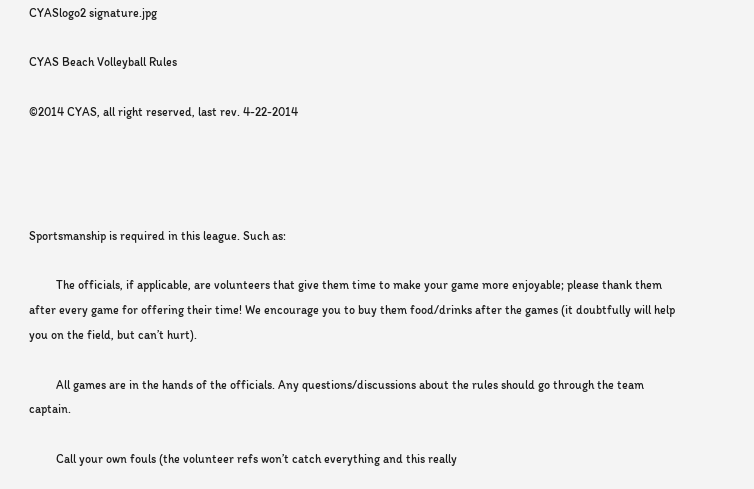CYASlogo2 signature.jpg

CYAS Beach Volleyball Rules

©2014 CYAS, all right reserved, last rev. 4-22-2014




Sportsmanship is required in this league. Such as:

         The officials, if applicable, are volunteers that give them time to make your game more enjoyable; please thank them after every game for offering their time! We encourage you to buy them food/drinks after the games (it doubtfully will help you on the field, but can’t hurt).

         All games are in the hands of the officials. Any questions/discussions about the rules should go through the team captain.

         Call your own fouls (the volunteer refs won’t catch everything and this really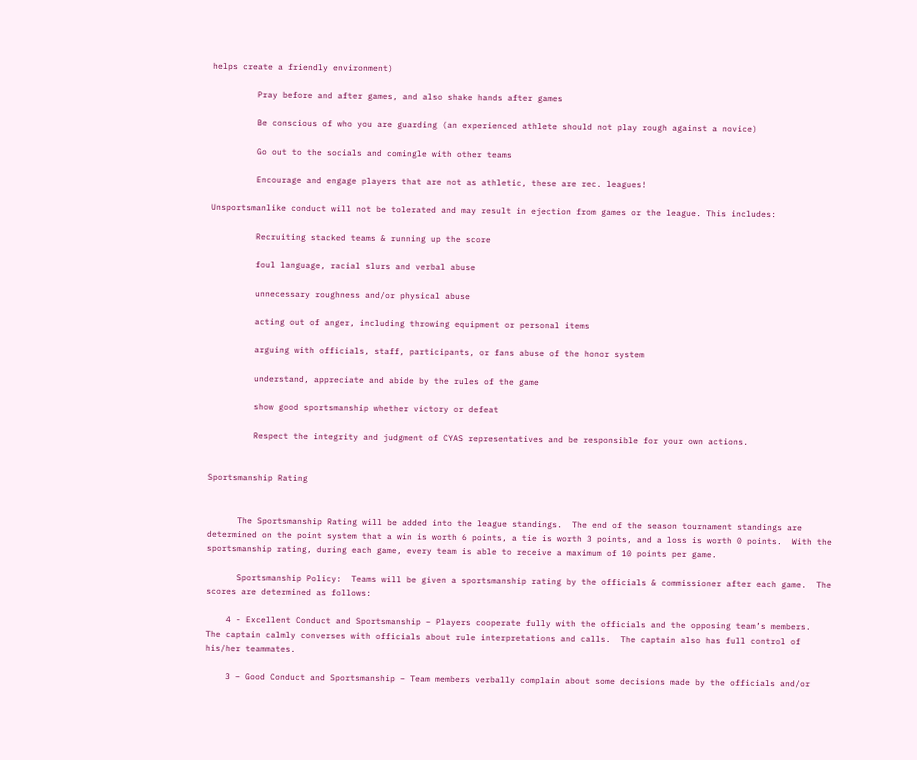helps create a friendly environment)

         Pray before and after games, and also shake hands after games

         Be conscious of who you are guarding (an experienced athlete should not play rough against a novice)

         Go out to the socials and comingle with other teams

         Encourage and engage players that are not as athletic, these are rec. leagues!

Unsportsmanlike conduct will not be tolerated and may result in ejection from games or the league. This includes:

         Recruiting stacked teams & running up the score

         foul language, racial slurs and verbal abuse

         unnecessary roughness and/or physical abuse

         acting out of anger, including throwing equipment or personal items

         arguing with officials, staff, participants, or fans abuse of the honor system

         understand, appreciate and abide by the rules of the game

         show good sportsmanship whether victory or defeat

         Respect the integrity and judgment of CYAS representatives and be responsible for your own actions.


Sportsmanship Rating


      The Sportsmanship Rating will be added into the league standings.  The end of the season tournament standings are determined on the point system that a win is worth 6 points, a tie is worth 3 points, and a loss is worth 0 points.  With the sportsmanship rating, during each game, every team is able to receive a maximum of 10 points per game.

      Sportsmanship Policy:  Teams will be given a sportsmanship rating by the officials & commissioner after each game.  The scores are determined as follows:

    4 - Excellent Conduct and Sportsmanship – Players cooperate fully with the officials and the opposing team’s members.  The captain calmly converses with officials about rule interpretations and calls.  The captain also has full control of his/her teammates.

    3 – Good Conduct and Sportsmanship – Team members verbally complain about some decisions made by the officials and/or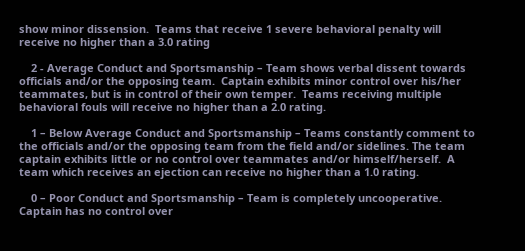show minor dissension.  Teams that receive 1 severe behavioral penalty will receive no higher than a 3.0 rating

    2 - Average Conduct and Sportsmanship – Team shows verbal dissent towards officials and/or the opposing team.  Captain exhibits minor control over his/her teammates, but is in control of their own temper.  Teams receiving multiple behavioral fouls will receive no higher than a 2.0 rating.

    1 – Below Average Conduct and Sportsmanship – Teams constantly comment to the officials and/or the opposing team from the field and/or sidelines. The team captain exhibits little or no control over teammates and/or himself/herself.  A team which receives an ejection can receive no higher than a 1.0 rating.

    0 – Poor Conduct and Sportsmanship – Team is completely uncooperative.  Captain has no control over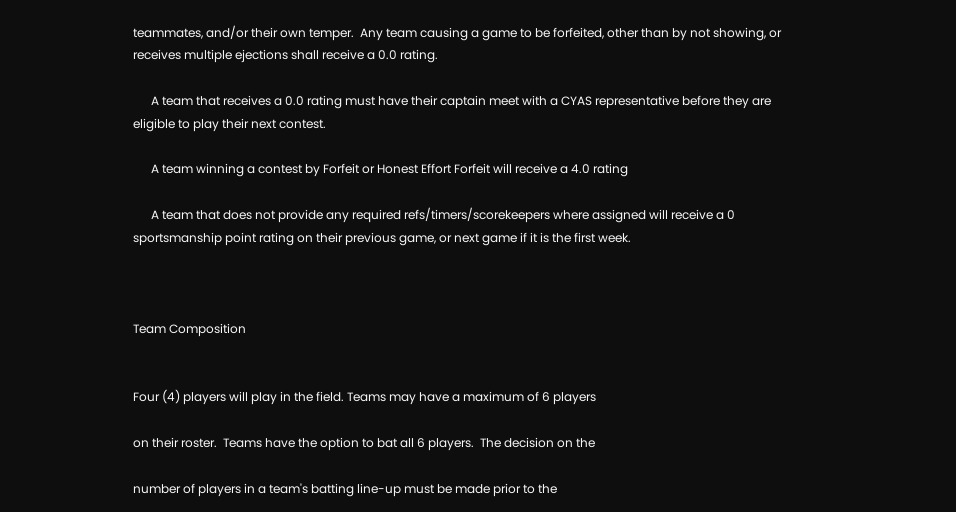teammates, and/or their own temper.  Any team causing a game to be forfeited, other than by not showing, or receives multiple ejections shall receive a 0.0 rating.

      A team that receives a 0.0 rating must have their captain meet with a CYAS representative before they are eligible to play their next contest.

      A team winning a contest by Forfeit or Honest Effort Forfeit will receive a 4.0 rating

      A team that does not provide any required refs/timers/scorekeepers where assigned will receive a 0 sportsmanship point rating on their previous game, or next game if it is the first week.



Team Composition


Four (4) players will play in the field. Teams may have a maximum of 6 players

on their roster.  Teams have the option to bat all 6 players.  The decision on the

number of players in a team's batting line-up must be made prior to the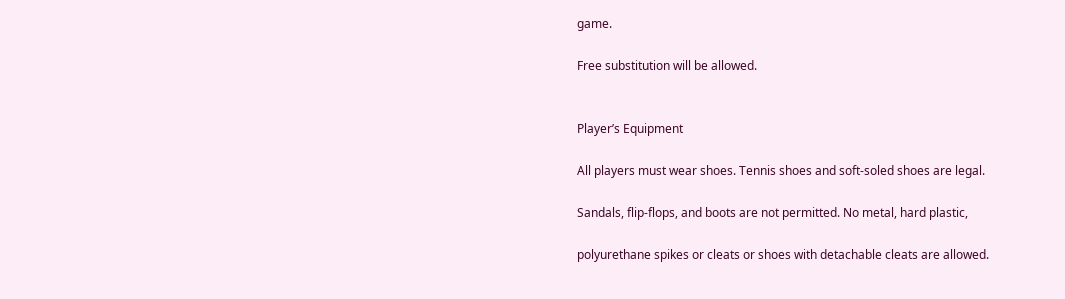game.

Free substitution will be allowed.


Player’s Equipment

All players must wear shoes. Tennis shoes and soft-soled shoes are legal.

Sandals, flip-flops, and boots are not permitted. No metal, hard plastic,

polyurethane spikes or cleats or shoes with detachable cleats are allowed.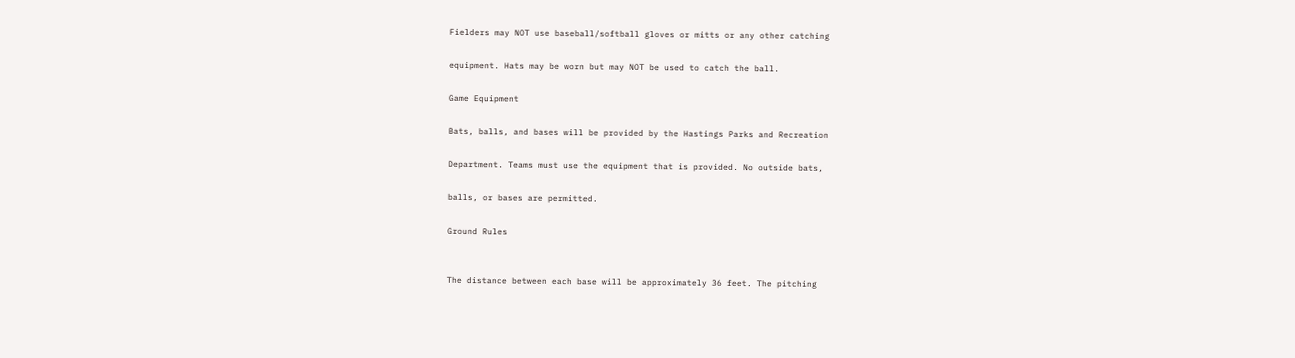Fielders may NOT use baseball/softball gloves or mitts or any other catching

equipment. Hats may be worn but may NOT be used to catch the ball.

Game Equipment

Bats, balls, and bases will be provided by the Hastings Parks and Recreation

Department. Teams must use the equipment that is provided. No outside bats,

balls, or bases are permitted.

Ground Rules


The distance between each base will be approximately 36 feet. The pitching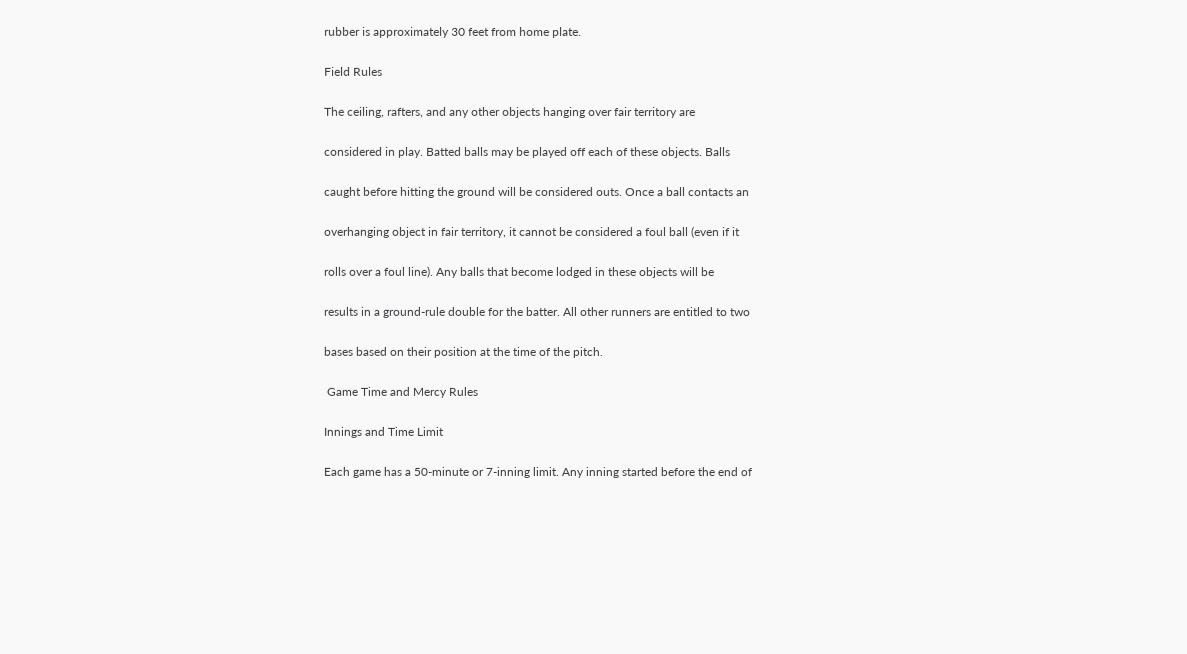rubber is approximately 30 feet from home plate.

Field Rules

The ceiling, rafters, and any other objects hanging over fair territory are

considered in play. Batted balls may be played off each of these objects. Balls

caught before hitting the ground will be considered outs. Once a ball contacts an

overhanging object in fair territory, it cannot be considered a foul ball (even if it

rolls over a foul line). Any balls that become lodged in these objects will be

results in a ground-rule double for the batter. All other runners are entitled to two

bases based on their position at the time of the pitch.

 Game Time and Mercy Rules

Innings and Time Limit

Each game has a 50-minute or 7-inning limit. Any inning started before the end of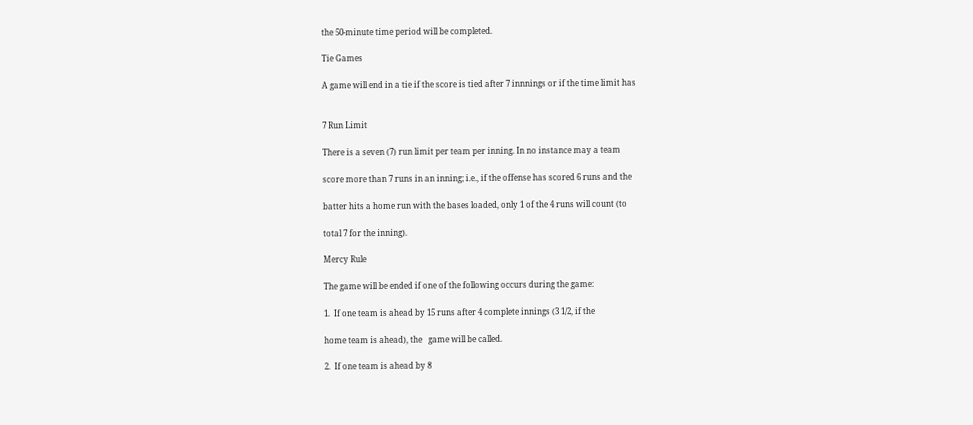the 50-minute time period will be completed.

Tie Games

A game will end in a tie if the score is tied after 7 innnings or if the time limit has


7 Run Limit

There is a seven (7) run limit per team per inning. In no instance may a team

score more than 7 runs in an inning; i.e., if the offense has scored 6 runs and the

batter hits a home run with the bases loaded, only 1 of the 4 runs will count (to

total 7 for the inning).

Mercy Rule

The game will be ended if one of the following occurs during the game:

1.  If one team is ahead by 15 runs after 4 complete innings (3 1/2, if the

home team is ahead), the   game will be called.

2.  If one team is ahead by 8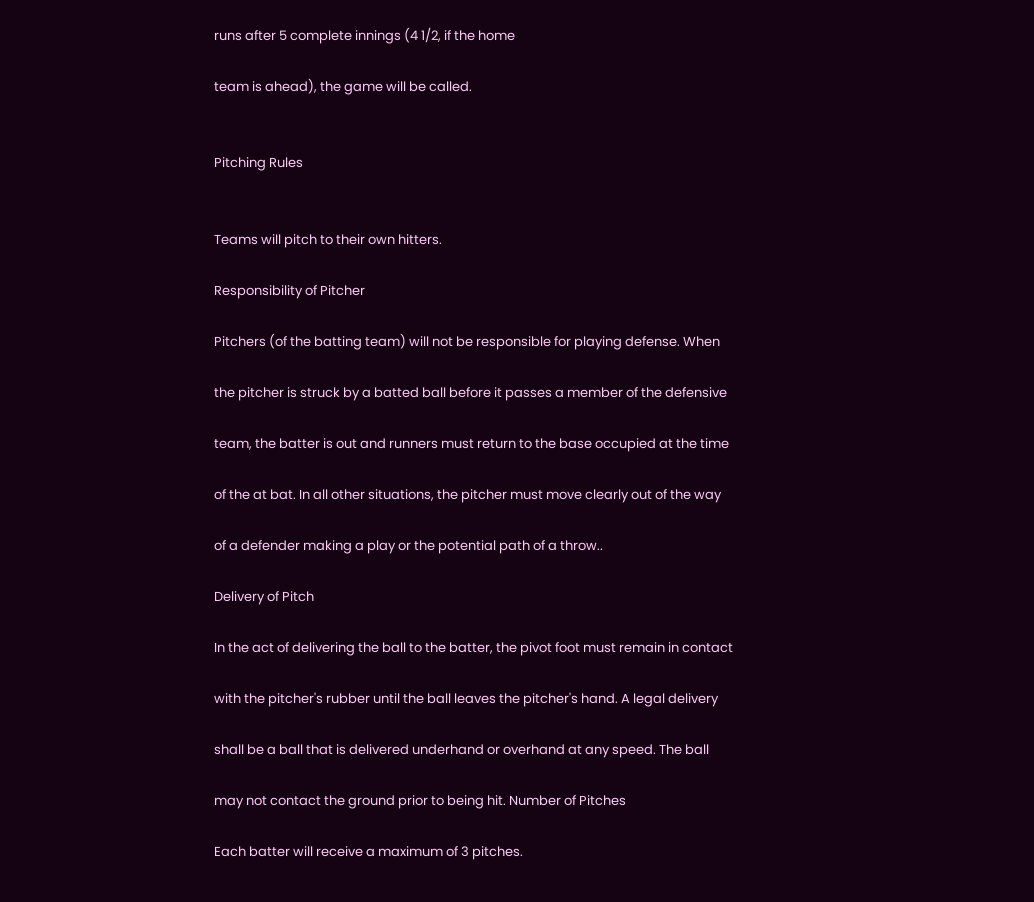runs after 5 complete innings (4 1/2, if the home

team is ahead), the game will be called.


Pitching Rules


Teams will pitch to their own hitters.

Responsibility of Pitcher

Pitchers (of the batting team) will not be responsible for playing defense. When

the pitcher is struck by a batted ball before it passes a member of the defensive

team, the batter is out and runners must return to the base occupied at the time

of the at bat. In all other situations, the pitcher must move clearly out of the way

of a defender making a play or the potential path of a throw..

Delivery of Pitch

In the act of delivering the ball to the batter, the pivot foot must remain in contact

with the pitcher's rubber until the ball leaves the pitcher's hand. A legal delivery

shall be a ball that is delivered underhand or overhand at any speed. The ball

may not contact the ground prior to being hit. Number of Pitches

Each batter will receive a maximum of 3 pitches.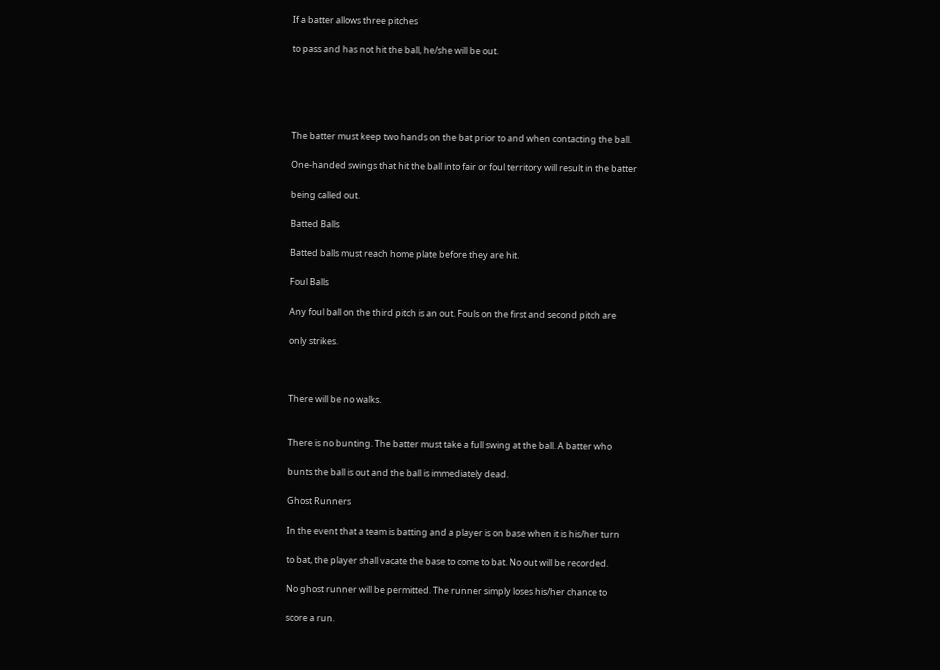If a batter allows three pitches

to pass and has not hit the ball, he/she will be out.





The batter must keep two hands on the bat prior to and when contacting the ball.

One-handed swings that hit the ball into fair or foul territory will result in the batter

being called out.

Batted Balls

Batted balls must reach home plate before they are hit.

Foul Balls

Any foul ball on the third pitch is an out. Fouls on the first and second pitch are

only strikes.



There will be no walks.


There is no bunting. The batter must take a full swing at the ball. A batter who

bunts the ball is out and the ball is immediately dead.

Ghost Runners

In the event that a team is batting and a player is on base when it is his/her turn

to bat, the player shall vacate the base to come to bat. No out will be recorded.

No ghost runner will be permitted. The runner simply loses his/her chance to

score a run.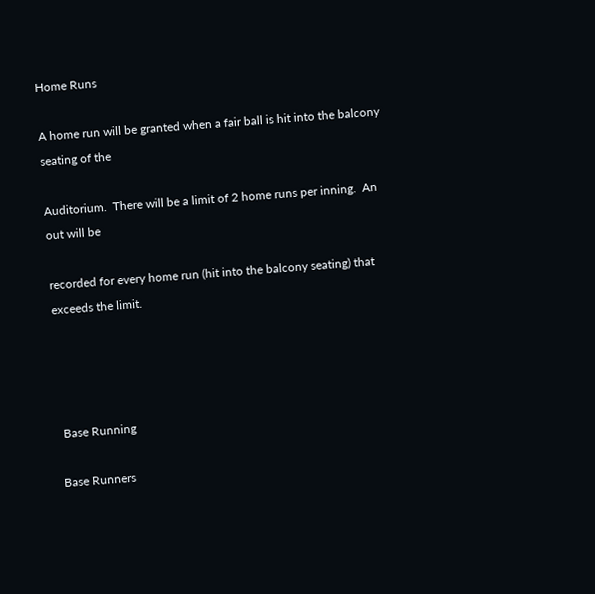Home Runs

A home run will be granted when a fair ball is hit into the balcony seating of the

Auditorium.  There will be a limit of 2 home runs per inning.  An out will be

recorded for every home run (hit into the balcony seating) that exceeds the limit.




 Base Running

Base Runners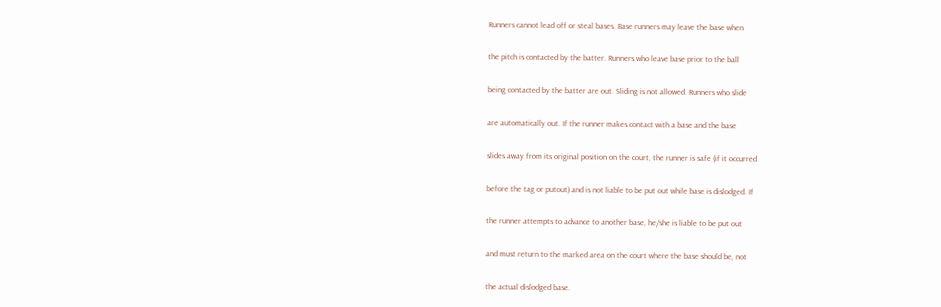Runners cannot lead off or steal bases. Base runners may leave the base when

the pitch is contacted by the batter. Runners who leave base prior to the ball

being contacted by the batter are out. Sliding is not allowed. Runners who slide

are automatically out. If the runner makes contact with a base and the base

slides away from its original position on the court, the runner is safe (if it occurred

before the tag or putout) and is not liable to be put out while base is dislodged. If

the runner attempts to advance to another base, he/she is liable to be put out

and must return to the marked area on the court where the base should be, not

the actual dislodged base.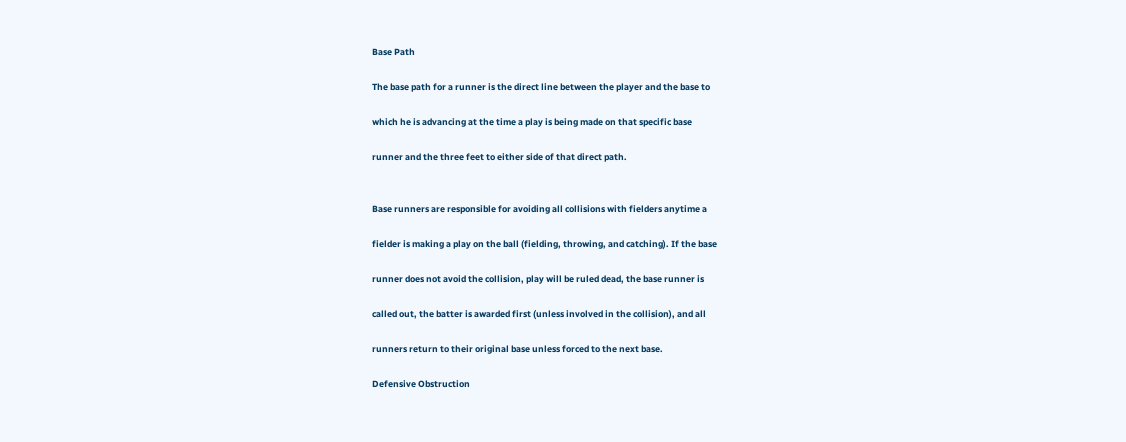Base Path

The base path for a runner is the direct line between the player and the base to

which he is advancing at the time a play is being made on that specific base

runner and the three feet to either side of that direct path.


Base runners are responsible for avoiding all collisions with fielders anytime a

fielder is making a play on the ball (fielding, throwing, and catching). If the base

runner does not avoid the collision, play will be ruled dead, the base runner is

called out, the batter is awarded first (unless involved in the collision), and all

runners return to their original base unless forced to the next base.

Defensive Obstruction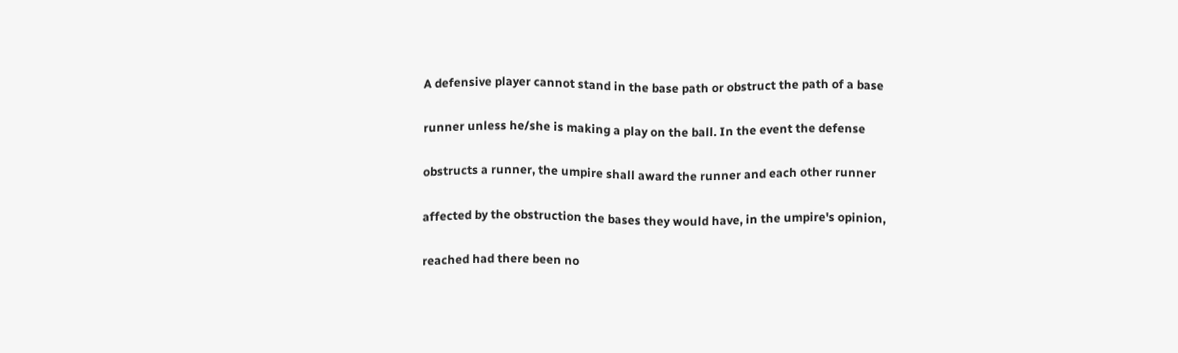A defensive player cannot stand in the base path or obstruct the path of a base

runner unless he/she is making a play on the ball. In the event the defense

obstructs a runner, the umpire shall award the runner and each other runner

affected by the obstruction the bases they would have, in the umpire's opinion,

reached had there been no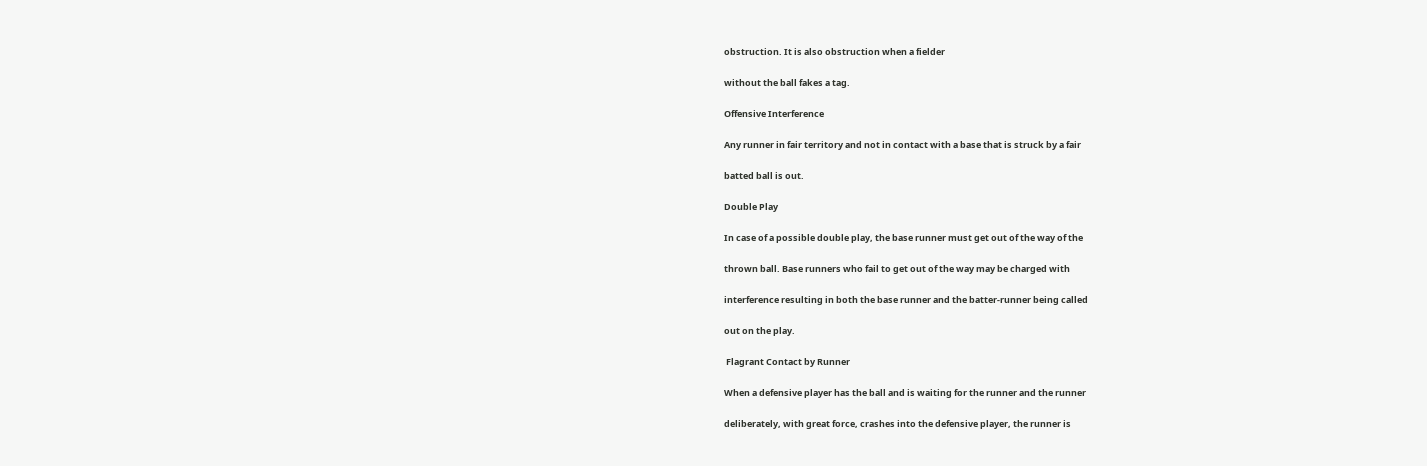obstruction. It is also obstruction when a fielder

without the ball fakes a tag.

Offensive Interference

Any runner in fair territory and not in contact with a base that is struck by a fair

batted ball is out.

Double Play

In case of a possible double play, the base runner must get out of the way of the

thrown ball. Base runners who fail to get out of the way may be charged with

interference resulting in both the base runner and the batter-runner being called

out on the play.

 Flagrant Contact by Runner

When a defensive player has the ball and is waiting for the runner and the runner

deliberately, with great force, crashes into the defensive player, the runner is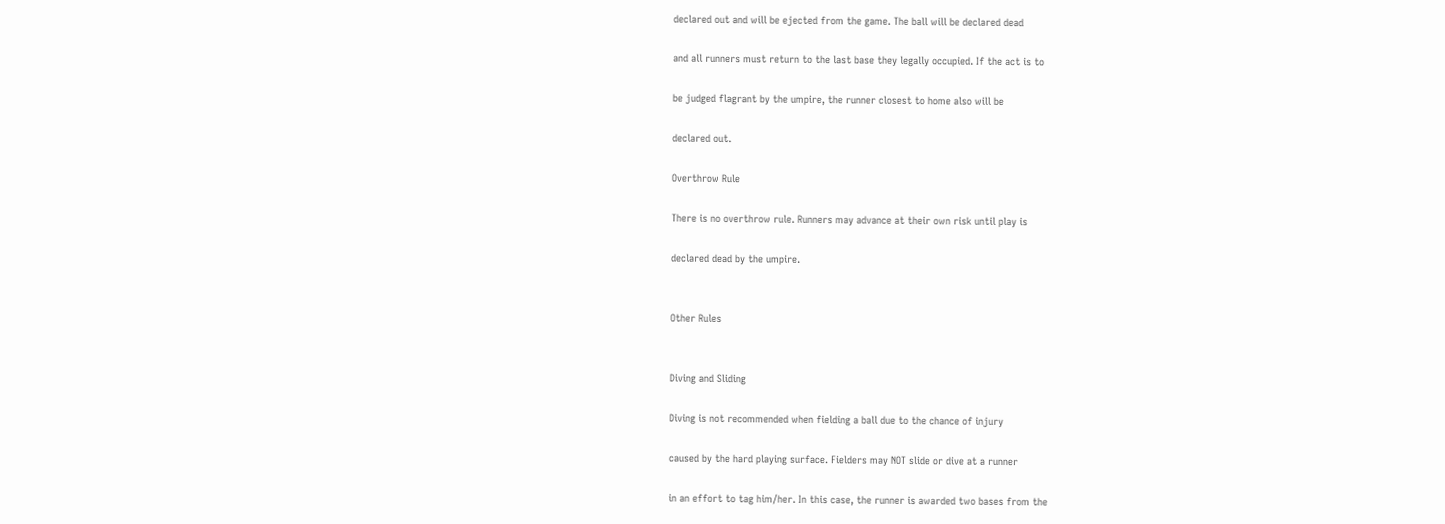declared out and will be ejected from the game. The ball will be declared dead

and all runners must return to the last base they legally occupied. If the act is to

be judged flagrant by the umpire, the runner closest to home also will be

declared out.

Overthrow Rule

There is no overthrow rule. Runners may advance at their own risk until play is

declared dead by the umpire.


Other Rules


Diving and Sliding

Diving is not recommended when fielding a ball due to the chance of injury

caused by the hard playing surface. Fielders may NOT slide or dive at a runner

in an effort to tag him/her. In this case, the runner is awarded two bases from the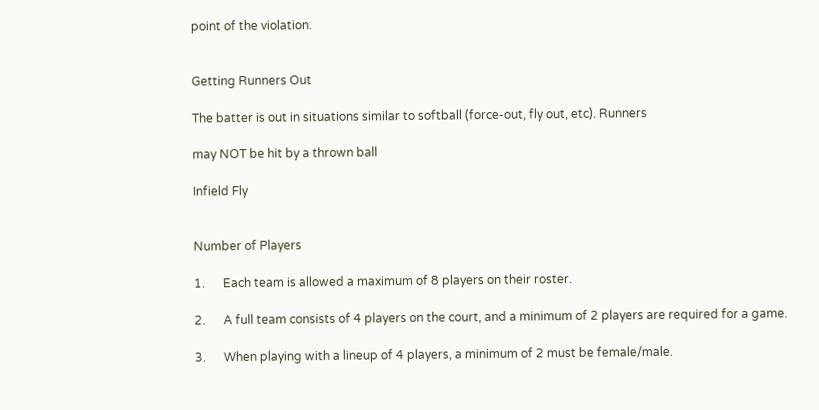point of the violation.


Getting Runners Out

The batter is out in situations similar to softball (force-out, fly out, etc). Runners

may NOT be hit by a thrown ball

Infield Fly


Number of Players

1.      Each team is allowed a maximum of 8 players on their roster.

2.      A full team consists of 4 players on the court, and a minimum of 2 players are required for a game.

3.      When playing with a lineup of 4 players, a minimum of 2 must be female/male.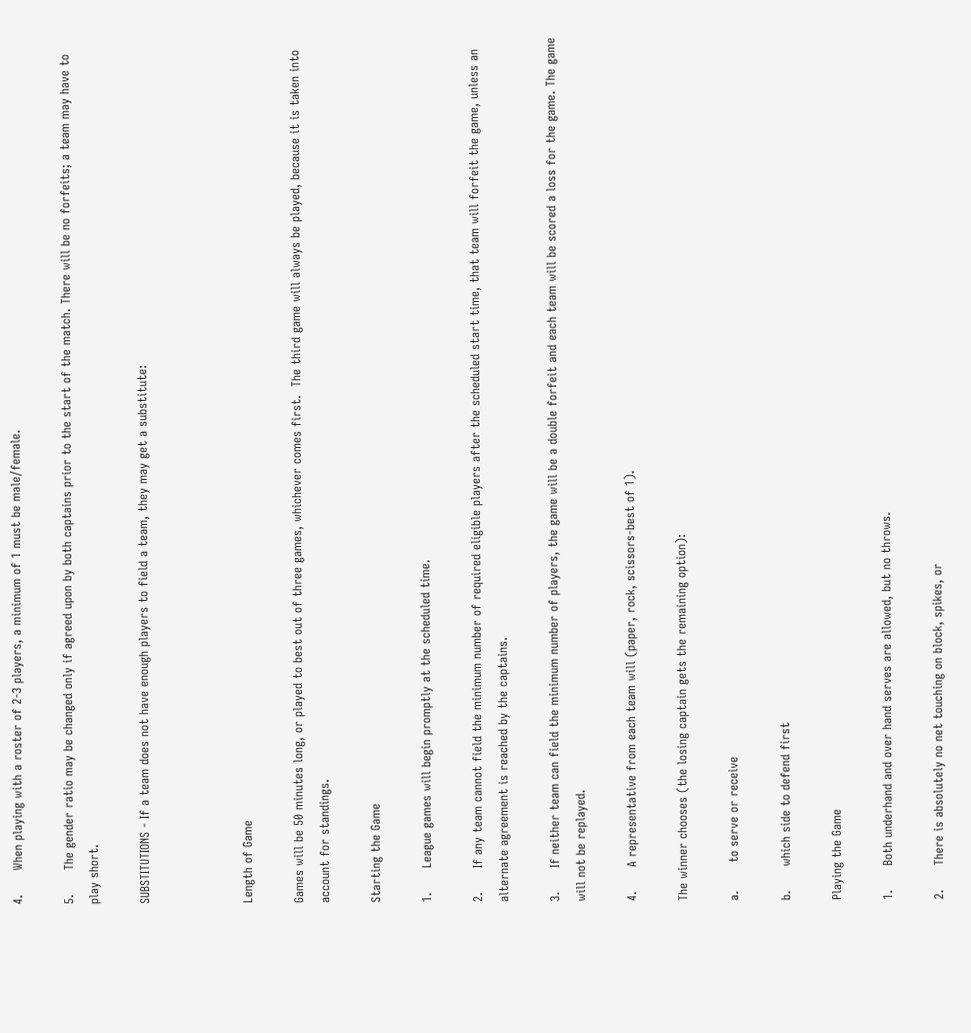4.      When playing with a roster of 2-3 players, a minimum of 1 must be male/female.

5.      The gender ratio may be changed only if agreed upon by both captains prior to the start of the match. There will be no forfeits; a team may have to play short.

SUBSTITUTIONS - If a team does not have enough players to field a team, they may get a substitute:



Length of Game

Games will be 50 minutes long, or played to best out of three games, whichever comes first.  The third game will always be played, because it is taken into account for standings.

Starting the Game

1.      League games will begin promptly at the scheduled time.

2.      If any team cannot field the minimum number of required eligible players after the scheduled start time, that team will forfeit the game, unless an alternate agreement is reached by the captains.

3.      If neither team can field the minimum number of players, the game will be a double forfeit and each team will be scored a loss for the game. The game will not be replayed.

4.      A representative from each team will (paper, rock, scissors-best of 1).

The winner chooses (the losing captain gets the remaining option):

a.       to serve or receive

b.      which side to defend first

Playing the Game

1.      Both underhand and over hand serves are allowed, but no throws.

2.      There is absolutely no net touching on block, spikes, or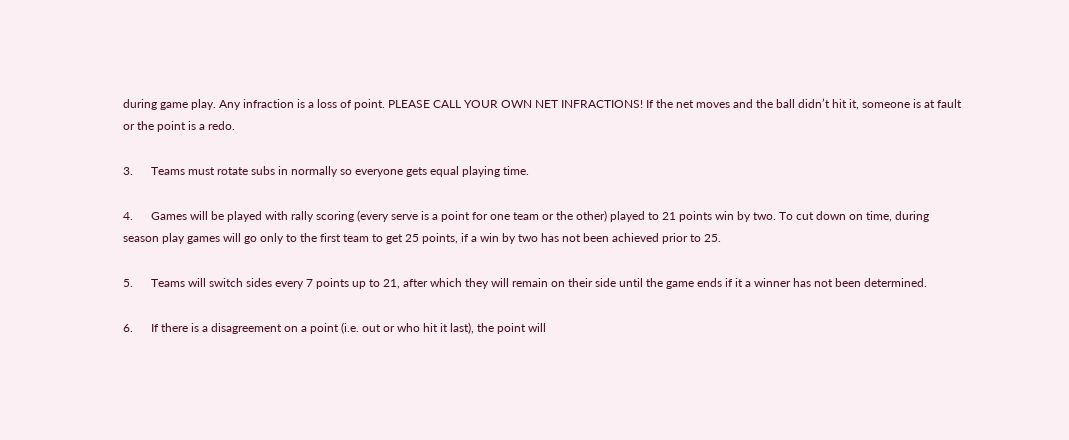during game play. Any infraction is a loss of point. PLEASE CALL YOUR OWN NET INFRACTIONS! If the net moves and the ball didn’t hit it, someone is at fault or the point is a redo.

3.      Teams must rotate subs in normally so everyone gets equal playing time.

4.      Games will be played with rally scoring (every serve is a point for one team or the other) played to 21 points win by two. To cut down on time, during season play games will go only to the first team to get 25 points, if a win by two has not been achieved prior to 25.

5.      Teams will switch sides every 7 points up to 21, after which they will remain on their side until the game ends if it a winner has not been determined.

6.      If there is a disagreement on a point (i.e. out or who hit it last), the point will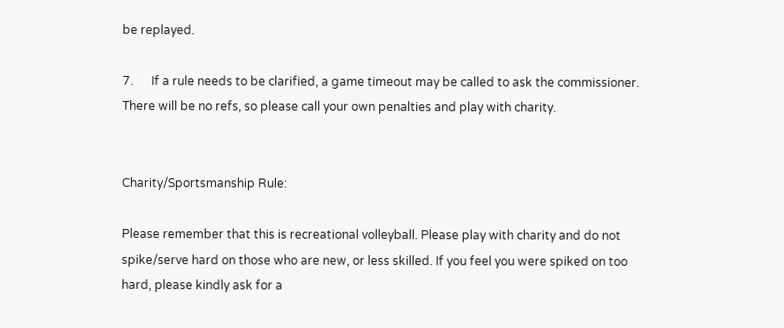be replayed.

7.      If a rule needs to be clarified, a game timeout may be called to ask the commissioner. There will be no refs, so please call your own penalties and play with charity.


Charity/Sportsmanship Rule:

Please remember that this is recreational volleyball. Please play with charity and do not spike/serve hard on those who are new, or less skilled. If you feel you were spiked on too hard, please kindly ask for a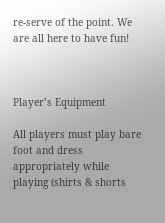re-serve of the point. We are all here to have fun!



Player’s Equipment

All players must play bare foot and dress appropriately while playing (shirts & shorts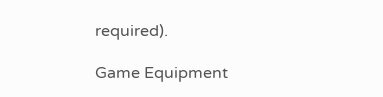required).

Game Equipment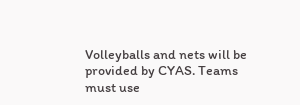Volleyballs and nets will be provided by CYAS. Teams must use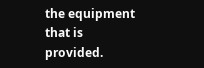the equipment that is provided.